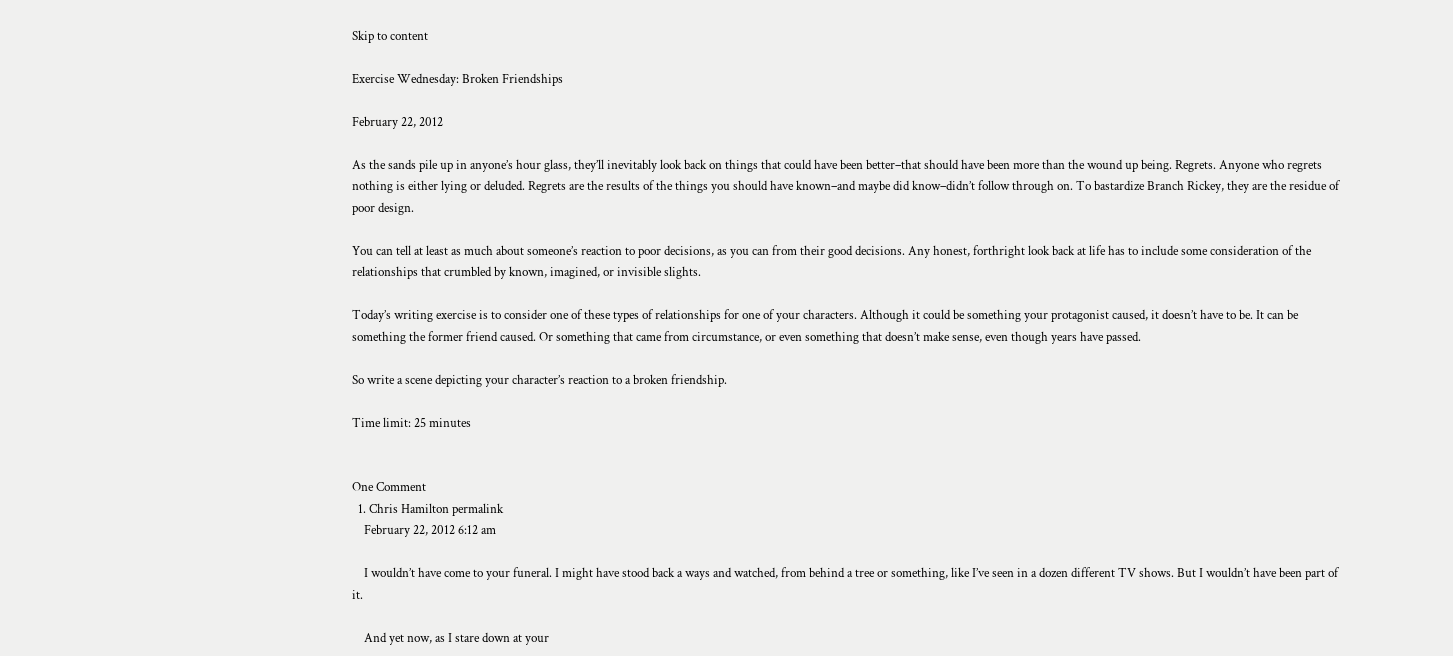Skip to content

Exercise Wednesday: Broken Friendships

February 22, 2012

As the sands pile up in anyone’s hour glass, they’ll inevitably look back on things that could have been better–that should have been more than the wound up being. Regrets. Anyone who regrets nothing is either lying or deluded. Regrets are the results of the things you should have known–and maybe did know–didn’t follow through on. To bastardize Branch Rickey, they are the residue of poor design.

You can tell at least as much about someone’s reaction to poor decisions, as you can from their good decisions. Any honest, forthright look back at life has to include some consideration of the relationships that crumbled by known, imagined, or invisible slights.

Today’s writing exercise is to consider one of these types of relationships for one of your characters. Although it could be something your protagonist caused, it doesn’t have to be. It can be something the former friend caused. Or something that came from circumstance, or even something that doesn’t make sense, even though years have passed.

So write a scene depicting your character’s reaction to a broken friendship.

Time limit: 25 minutes


One Comment
  1. Chris Hamilton permalink
    February 22, 2012 6:12 am

    I wouldn’t have come to your funeral. I might have stood back a ways and watched, from behind a tree or something, like I’ve seen in a dozen different TV shows. But I wouldn’t have been part of it.

    And yet now, as I stare down at your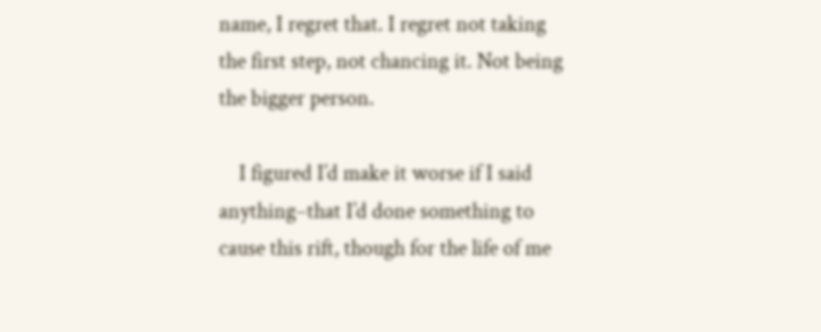name, I regret that. I regret not taking the first step, not chancing it. Not being the bigger person.

    I figured I’d make it worse if I said anything–that I’d done something to cause this rift, though for the life of me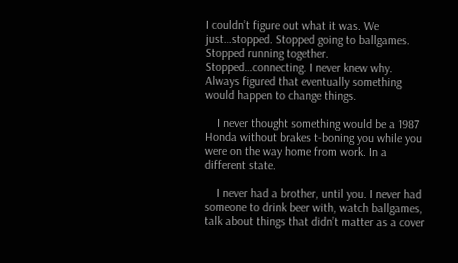I couldn’t figure out what it was. We just…stopped. Stopped going to ballgames. Stopped running together. Stopped…connecting. I never knew why. Always figured that eventually something would happen to change things.

    I never thought something would be a 1987 Honda without brakes t-boning you while you were on the way home from work. In a different state.

    I never had a brother, until you. I never had someone to drink beer with, watch ballgames, talk about things that didn’t matter as a cover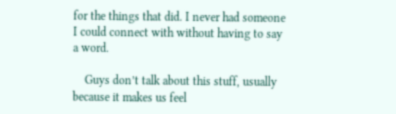for the things that did. I never had someone I could connect with without having to say a word.

    Guys don’t talk about this stuff, usually because it makes us feel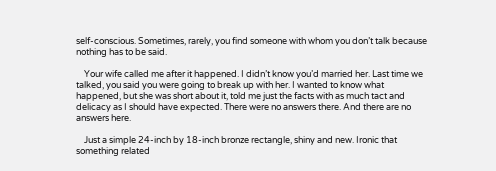self-conscious. Sometimes, rarely, you find someone with whom you don’t talk because nothing has to be said.

    Your wife called me after it happened. I didn’t know you’d married her. Last time we talked, you said you were going to break up with her. I wanted to know what happened, but she was short about it, told me just the facts with as much tact and delicacy as I should have expected. There were no answers there. And there are no answers here.

    Just a simple 24-inch by 18-inch bronze rectangle, shiny and new. Ironic that something related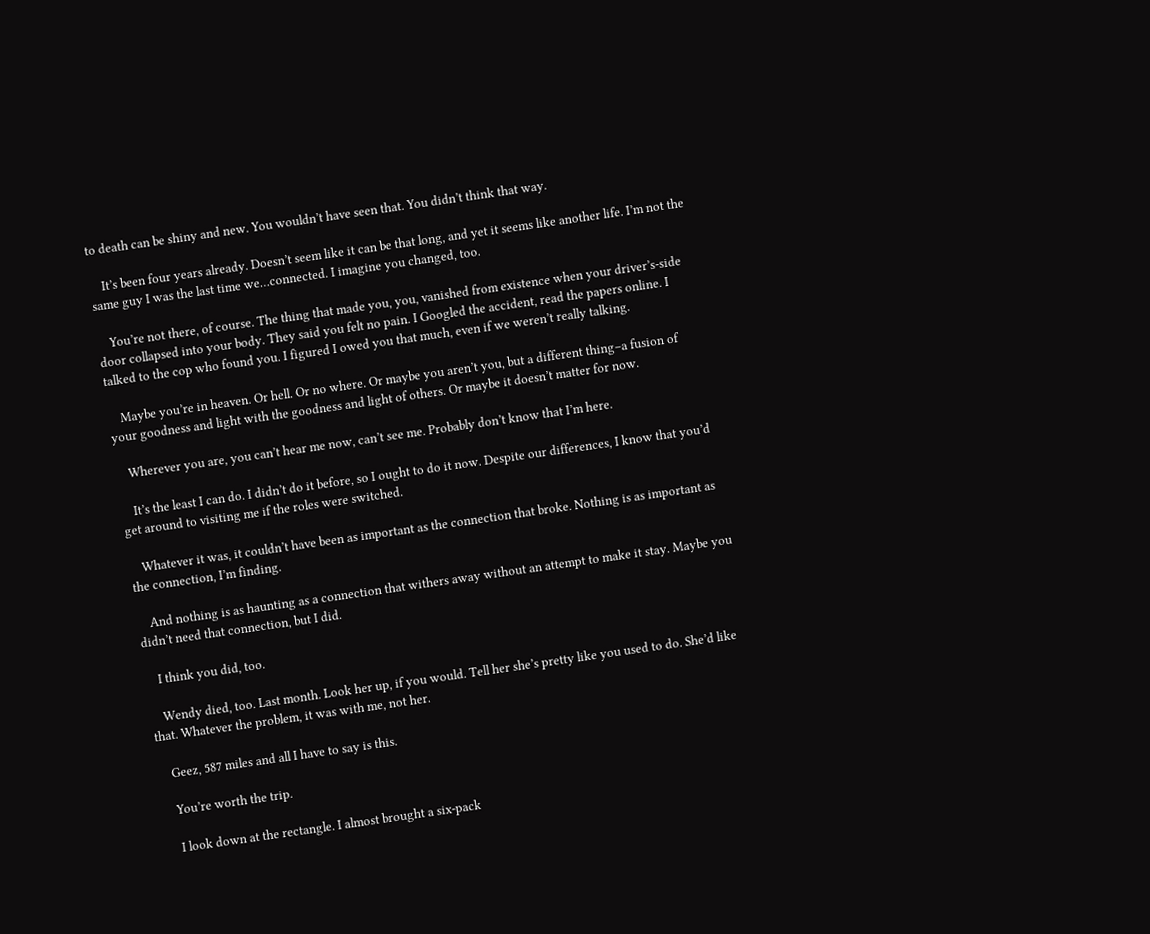to death can be shiny and new. You wouldn’t have seen that. You didn’t think that way.

    It’s been four years already. Doesn’t seem like it can be that long, and yet it seems like another life. I’m not the same guy I was the last time we…connected. I imagine you changed, too.

    You’re not there, of course. The thing that made you, you, vanished from existence when your driver’s-side door collapsed into your body. They said you felt no pain. I Googled the accident, read the papers online. I talked to the cop who found you. I figured I owed you that much, even if we weren’t really talking.

    Maybe you’re in heaven. Or hell. Or no where. Or maybe you aren’t you, but a different thing–a fusion of your goodness and light with the goodness and light of others. Or maybe it doesn’t matter for now.

    Wherever you are, you can’t hear me now, can’t see me. Probably don’t know that I’m here.

    It’s the least I can do. I didn’t do it before, so I ought to do it now. Despite our differences, I know that you’d get around to visiting me if the roles were switched.

    Whatever it was, it couldn’t have been as important as the connection that broke. Nothing is as important as the connection, I’m finding.

    And nothing is as haunting as a connection that withers away without an attempt to make it stay. Maybe you didn’t need that connection, but I did.

    I think you did, too.

    Wendy died, too. Last month. Look her up, if you would. Tell her she’s pretty like you used to do. She’d like that. Whatever the problem, it was with me, not her.

    Geez, 587 miles and all I have to say is this.

    You’re worth the trip.

    I look down at the rectangle. I almost brought a six-pack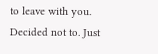to leave with you. Decided not to. Just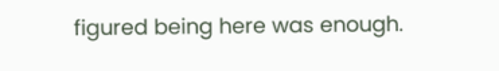figured being here was enough.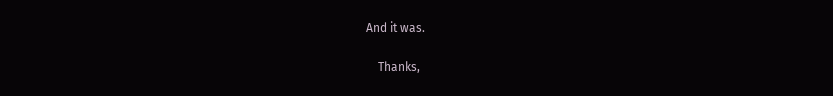And it was.

    Thanks,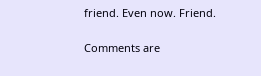friend. Even now. Friend.

Comments are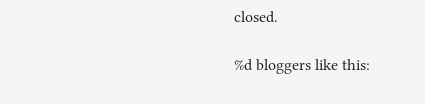closed.

%d bloggers like this: